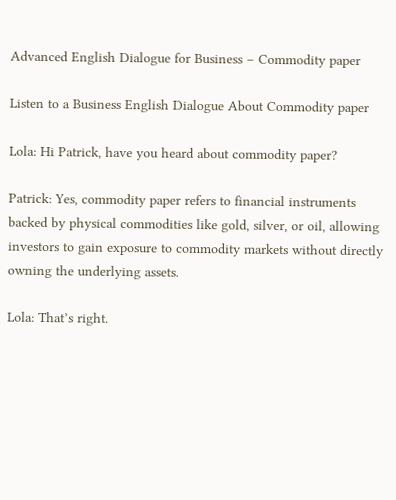Advanced English Dialogue for Business – Commodity paper

Listen to a Business English Dialogue About Commodity paper

Lola: Hi Patrick, have you heard about commodity paper?

Patrick: Yes, commodity paper refers to financial instruments backed by physical commodities like gold, silver, or oil, allowing investors to gain exposure to commodity markets without directly owning the underlying assets.

Lola: That’s right.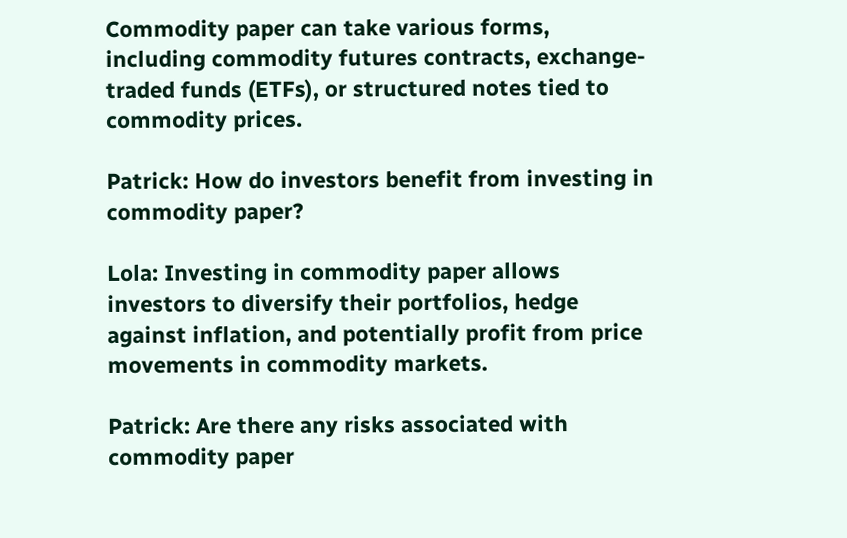Commodity paper can take various forms, including commodity futures contracts, exchange-traded funds (ETFs), or structured notes tied to commodity prices.

Patrick: How do investors benefit from investing in commodity paper?

Lola: Investing in commodity paper allows investors to diversify their portfolios, hedge against inflation, and potentially profit from price movements in commodity markets.

Patrick: Are there any risks associated with commodity paper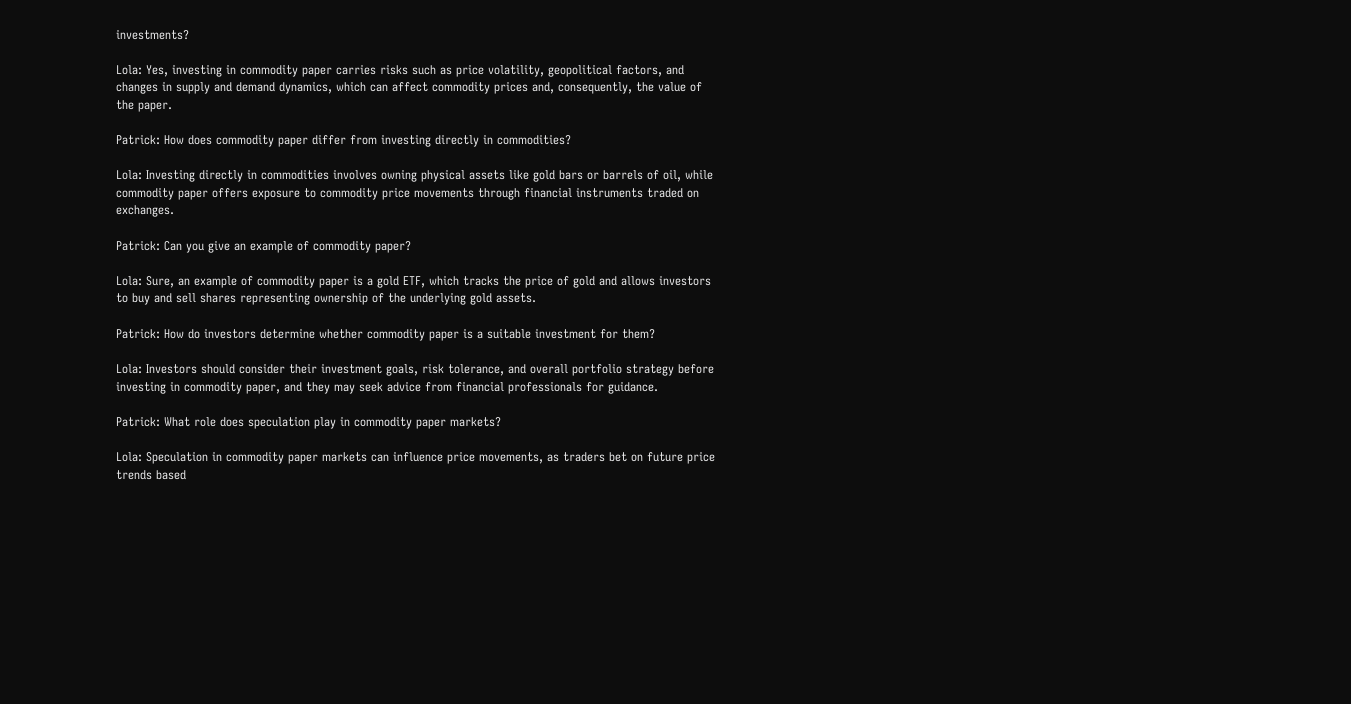investments?

Lola: Yes, investing in commodity paper carries risks such as price volatility, geopolitical factors, and changes in supply and demand dynamics, which can affect commodity prices and, consequently, the value of the paper.

Patrick: How does commodity paper differ from investing directly in commodities?

Lola: Investing directly in commodities involves owning physical assets like gold bars or barrels of oil, while commodity paper offers exposure to commodity price movements through financial instruments traded on exchanges.

Patrick: Can you give an example of commodity paper?

Lola: Sure, an example of commodity paper is a gold ETF, which tracks the price of gold and allows investors to buy and sell shares representing ownership of the underlying gold assets.

Patrick: How do investors determine whether commodity paper is a suitable investment for them?

Lola: Investors should consider their investment goals, risk tolerance, and overall portfolio strategy before investing in commodity paper, and they may seek advice from financial professionals for guidance.

Patrick: What role does speculation play in commodity paper markets?

Lola: Speculation in commodity paper markets can influence price movements, as traders bet on future price trends based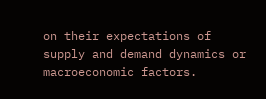on their expectations of supply and demand dynamics or macroeconomic factors.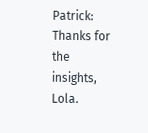Patrick: Thanks for the insights, Lola.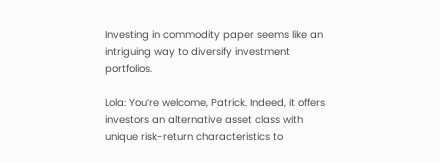Investing in commodity paper seems like an intriguing way to diversify investment portfolios.

Lola: You’re welcome, Patrick. Indeed, it offers investors an alternative asset class with unique risk-return characteristics to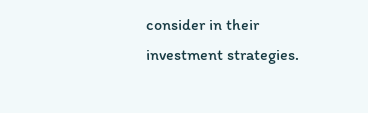consider in their investment strategies.